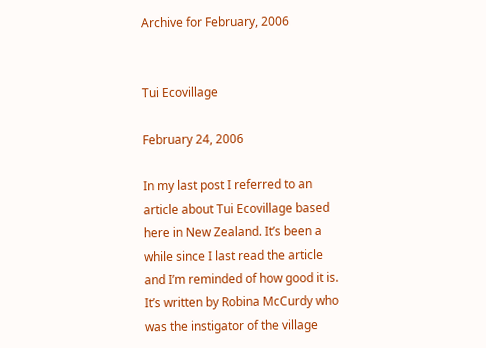Archive for February, 2006


Tui Ecovillage

February 24, 2006

In my last post I referred to an article about Tui Ecovillage based here in New Zealand. It’s been a while since I last read the article and I’m reminded of how good it is. It’s written by Robina McCurdy who was the instigator of the village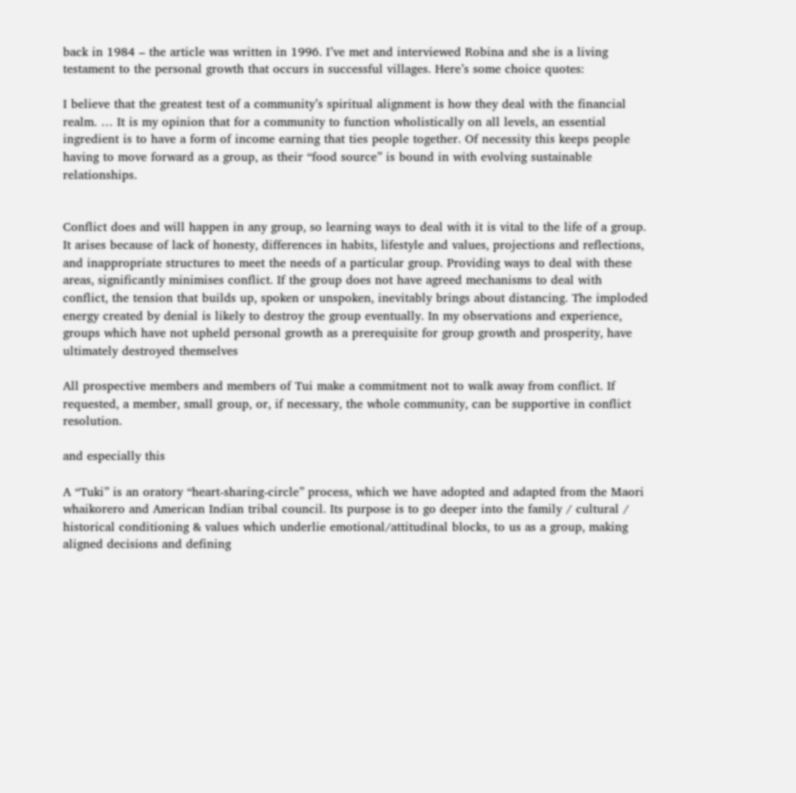back in 1984 – the article was written in 1996. I’ve met and interviewed Robina and she is a living testament to the personal growth that occurs in successful villages. Here’s some choice quotes:

I believe that the greatest test of a community’s spiritual alignment is how they deal with the financial realm. … It is my opinion that for a community to function wholistically on all levels, an essential ingredient is to have a form of income earning that ties people together. Of necessity this keeps people having to move forward as a group, as their “food source” is bound in with evolving sustainable relationships.


Conflict does and will happen in any group, so learning ways to deal with it is vital to the life of a group. It arises because of lack of honesty, differences in habits, lifestyle and values, projections and reflections, and inappropriate structures to meet the needs of a particular group. Providing ways to deal with these areas, significantly minimises conflict. If the group does not have agreed mechanisms to deal with conflict, the tension that builds up, spoken or unspoken, inevitably brings about distancing. The imploded energy created by denial is likely to destroy the group eventually. In my observations and experience, groups which have not upheld personal growth as a prerequisite for group growth and prosperity, have ultimately destroyed themselves

All prospective members and members of Tui make a commitment not to walk away from conflict. If requested, a member, small group, or, if necessary, the whole community, can be supportive in conflict resolution.

and especially this

A “Tuki” is an oratory “heart-sharing-circle” process, which we have adopted and adapted from the Maori whaikorero and American Indian tribal council. Its purpose is to go deeper into the family / cultural / historical conditioning & values which underlie emotional/attitudinal blocks, to us as a group, making aligned decisions and defining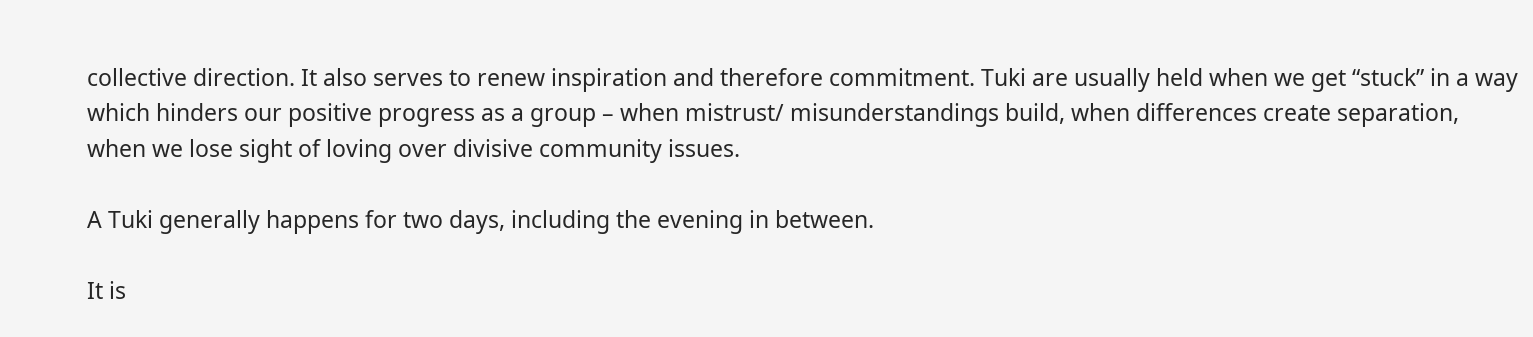collective direction. It also serves to renew inspiration and therefore commitment. Tuki are usually held when we get “stuck” in a way which hinders our positive progress as a group – when mistrust/ misunderstandings build, when differences create separation, when we lose sight of loving over divisive community issues.

A Tuki generally happens for two days, including the evening in between.

It is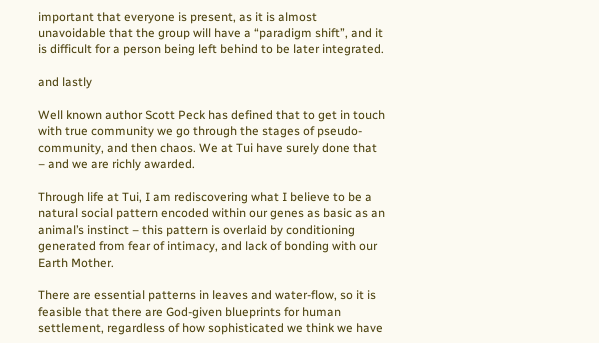important that everyone is present, as it is almost unavoidable that the group will have a “paradigm shift”, and it is difficult for a person being left behind to be later integrated.

and lastly

Well known author Scott Peck has defined that to get in touch with true community we go through the stages of pseudo-community, and then chaos. We at Tui have surely done that – and we are richly awarded.

Through life at Tui, I am rediscovering what I believe to be a natural social pattern encoded within our genes as basic as an animal’s instinct – this pattern is overlaid by conditioning generated from fear of intimacy, and lack of bonding with our Earth Mother.

There are essential patterns in leaves and water-flow, so it is feasible that there are God-given blueprints for human settlement, regardless of how sophisticated we think we have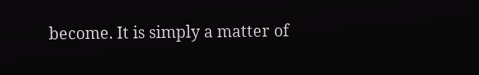become. It is simply a matter of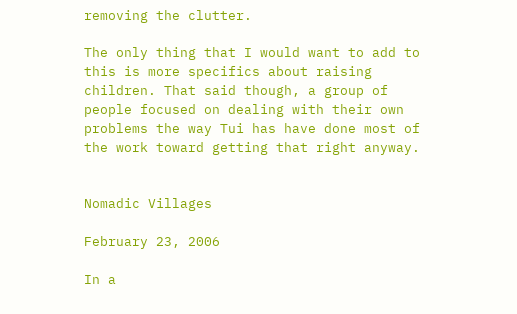removing the clutter.

The only thing that I would want to add to this is more specifics about raising children. That said though, a group of people focused on dealing with their own problems the way Tui has have done most of the work toward getting that right anyway.


Nomadic Villages

February 23, 2006

In a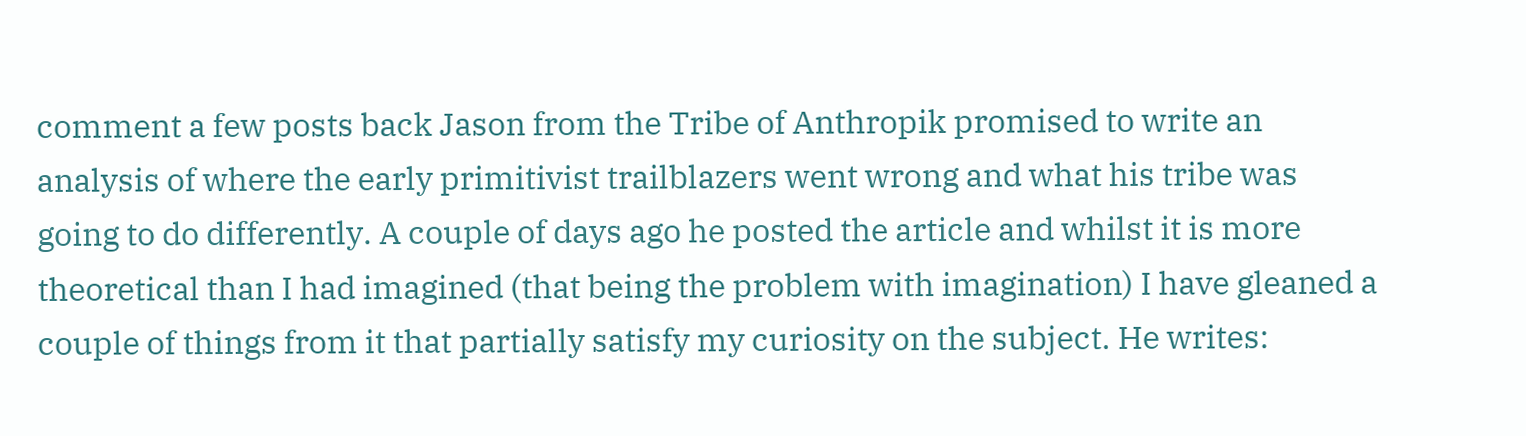comment a few posts back Jason from the Tribe of Anthropik promised to write an analysis of where the early primitivist trailblazers went wrong and what his tribe was going to do differently. A couple of days ago he posted the article and whilst it is more theoretical than I had imagined (that being the problem with imagination) I have gleaned a couple of things from it that partially satisfy my curiosity on the subject. He writes: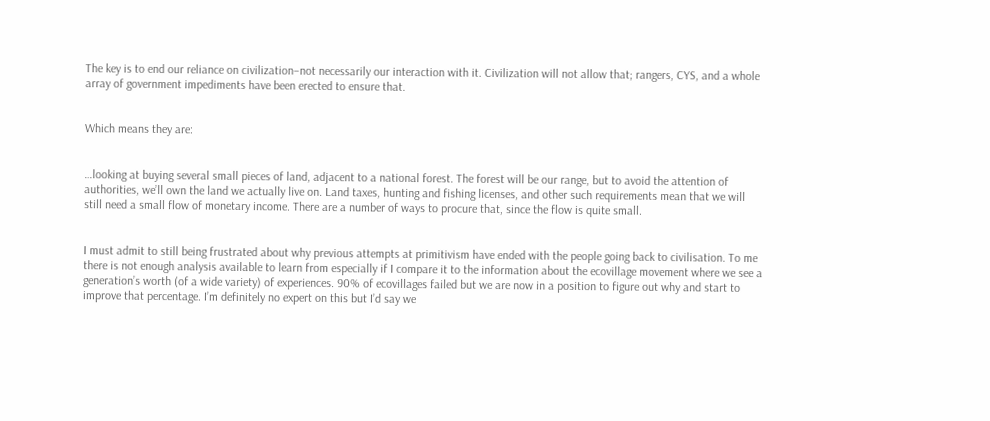The key is to end our reliance on civilization–not necessarily our interaction with it. Civilization will not allow that; rangers, CYS, and a whole array of government impediments have been erected to ensure that.


Which means they are:


…looking at buying several small pieces of land, adjacent to a national forest. The forest will be our range, but to avoid the attention of authorities, we’ll own the land we actually live on. Land taxes, hunting and fishing licenses, and other such requirements mean that we will still need a small flow of monetary income. There are a number of ways to procure that, since the flow is quite small.


I must admit to still being frustrated about why previous attempts at primitivism have ended with the people going back to civilisation. To me there is not enough analysis available to learn from especially if I compare it to the information about the ecovillage movement where we see a generation’s worth (of a wide variety) of experiences. 90% of ecovillages failed but we are now in a position to figure out why and start to improve that percentage. I’m definitely no expert on this but I’d say we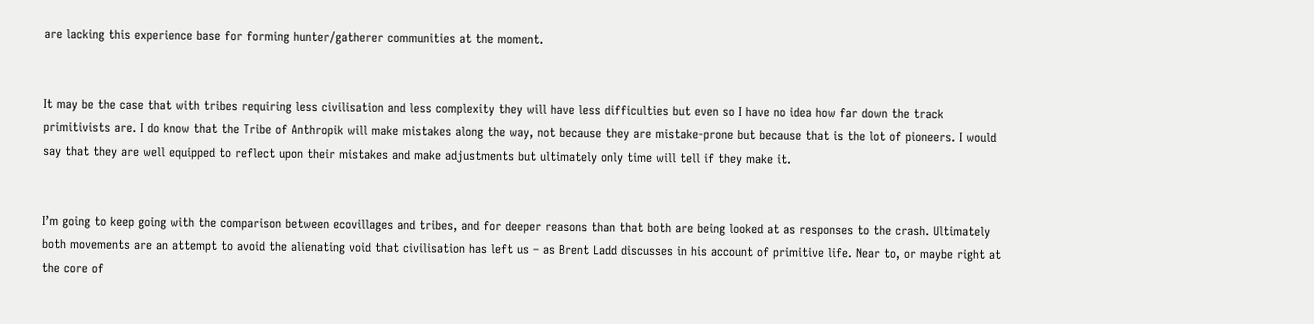are lacking this experience base for forming hunter/gatherer communities at the moment.


It may be the case that with tribes requiring less civilisation and less complexity they will have less difficulties but even so I have no idea how far down the track primitivists are. I do know that the Tribe of Anthropik will make mistakes along the way, not because they are mistake-prone but because that is the lot of pioneers. I would say that they are well equipped to reflect upon their mistakes and make adjustments but ultimately only time will tell if they make it.


I’m going to keep going with the comparison between ecovillages and tribes, and for deeper reasons than that both are being looked at as responses to the crash. Ultimately both movements are an attempt to avoid the alienating void that civilisation has left us – as Brent Ladd discusses in his account of primitive life. Near to, or maybe right at the core of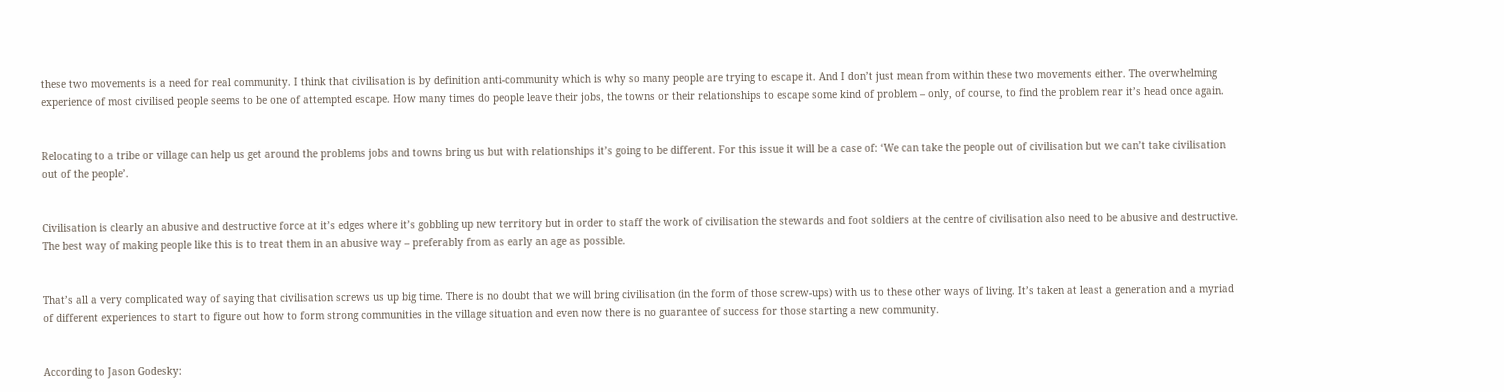these two movements is a need for real community. I think that civilisation is by definition anti-community which is why so many people are trying to escape it. And I don’t just mean from within these two movements either. The overwhelming experience of most civilised people seems to be one of attempted escape. How many times do people leave their jobs, the towns or their relationships to escape some kind of problem – only, of course, to find the problem rear it’s head once again.


Relocating to a tribe or village can help us get around the problems jobs and towns bring us but with relationships it’s going to be different. For this issue it will be a case of: ‘We can take the people out of civilisation but we can’t take civilisation out of the people’.


Civilisation is clearly an abusive and destructive force at it’s edges where it’s gobbling up new territory but in order to staff the work of civilisation the stewards and foot soldiers at the centre of civilisation also need to be abusive and destructive. The best way of making people like this is to treat them in an abusive way – preferably from as early an age as possible.


That’s all a very complicated way of saying that civilisation screws us up big time. There is no doubt that we will bring civilisation (in the form of those screw-ups) with us to these other ways of living. It’s taken at least a generation and a myriad of different experiences to start to figure out how to form strong communities in the village situation and even now there is no guarantee of success for those starting a new community.


According to Jason Godesky: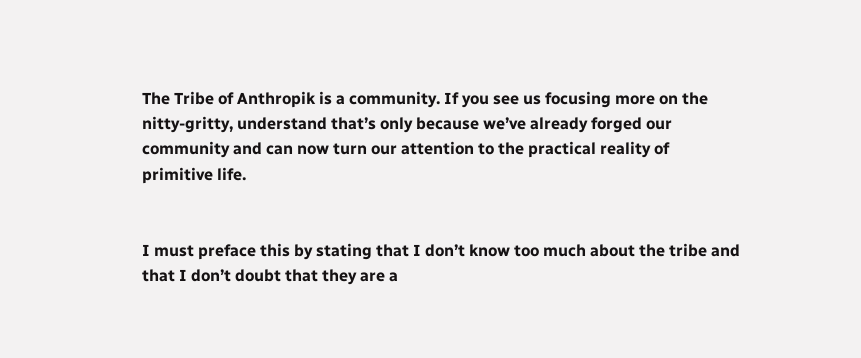The Tribe of Anthropik is a community. If you see us focusing more on the nitty-gritty, understand that’s only because we’ve already forged our community and can now turn our attention to the practical reality of primitive life.


I must preface this by stating that I don’t know too much about the tribe and that I don’t doubt that they are a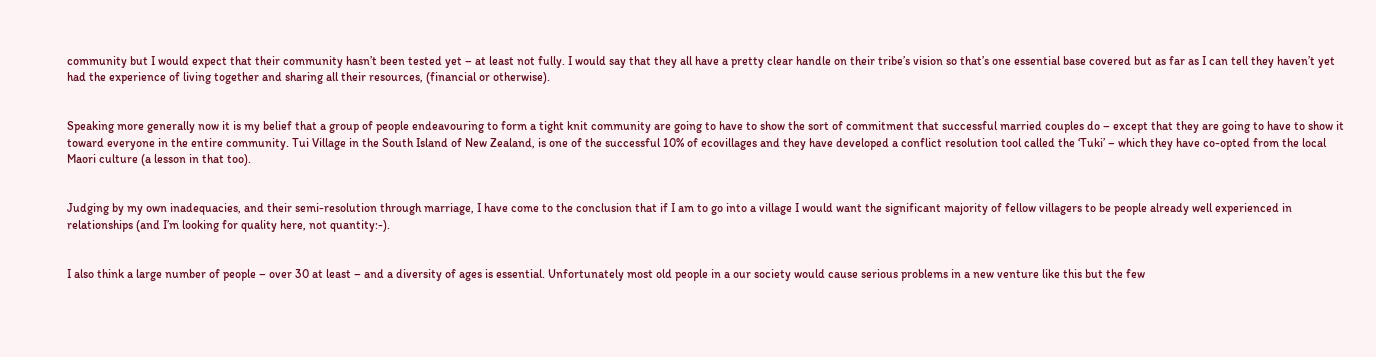community but I would expect that their community hasn’t been tested yet – at least not fully. I would say that they all have a pretty clear handle on their tribe’s vision so that’s one essential base covered but as far as I can tell they haven’t yet had the experience of living together and sharing all their resources, (financial or otherwise).


Speaking more generally now it is my belief that a group of people endeavouring to form a tight knit community are going to have to show the sort of commitment that successful married couples do – except that they are going to have to show it toward everyone in the entire community. Tui Village in the South Island of New Zealand, is one of the successful 10% of ecovillages and they have developed a conflict resolution tool called the ‘Tuki’ – which they have co-opted from the local Maori culture (a lesson in that too).


Judging by my own inadequacies, and their semi-resolution through marriage, I have come to the conclusion that if I am to go into a village I would want the significant majority of fellow villagers to be people already well experienced in relationships (and I’m looking for quality here, not quantity:-).


I also think a large number of people – over 30 at least – and a diversity of ages is essential. Unfortunately most old people in a our society would cause serious problems in a new venture like this but the few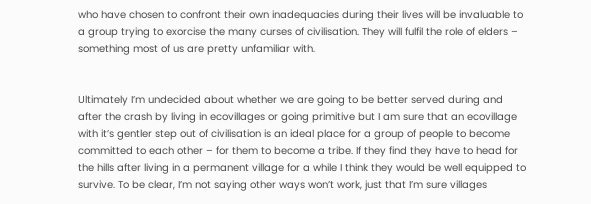who have chosen to confront their own inadequacies during their lives will be invaluable to a group trying to exorcise the many curses of civilisation. They will fulfil the role of elders – something most of us are pretty unfamiliar with.


Ultimately I’m undecided about whether we are going to be better served during and after the crash by living in ecovillages or going primitive but I am sure that an ecovillage with it’s gentler step out of civilisation is an ideal place for a group of people to become committed to each other – for them to become a tribe. If they find they have to head for the hills after living in a permanent village for a while I think they would be well equipped to survive. To be clear, I’m not saying other ways won’t work, just that I’m sure villages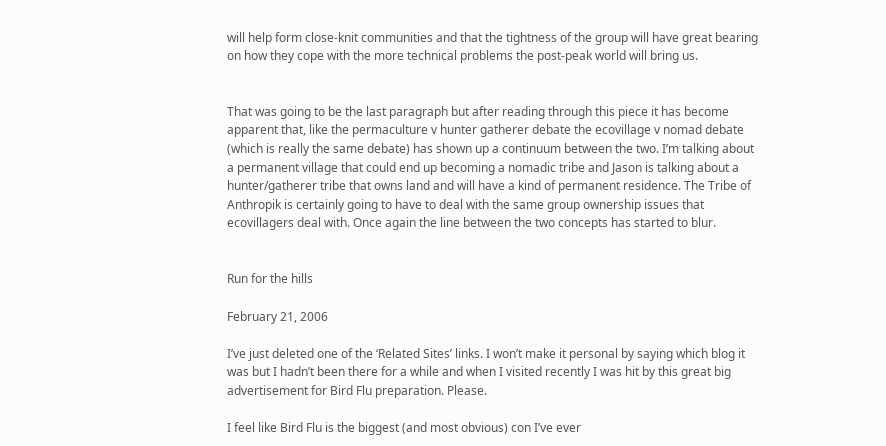will help form close-knit communities and that the tightness of the group will have great bearing on how they cope with the more technical problems the post-peak world will bring us.


That was going to be the last paragraph but after reading through this piece it has become apparent that, like the permaculture v hunter gatherer debate the ecovillage v nomad debate (which is really the same debate) has shown up a continuum between the two. I’m talking about a permanent village that could end up becoming a nomadic tribe and Jason is talking about a hunter/gatherer tribe that owns land and will have a kind of permanent residence. The Tribe of Anthropik is certainly going to have to deal with the same group ownership issues that ecovillagers deal with. Once again the line between the two concepts has started to blur.


Run for the hills

February 21, 2006

I’ve just deleted one of the ‘Related Sites’ links. I won’t make it personal by saying which blog it was but I hadn’t been there for a while and when I visited recently I was hit by this great big advertisement for Bird Flu preparation. Please.

I feel like Bird Flu is the biggest (and most obvious) con I’ve ever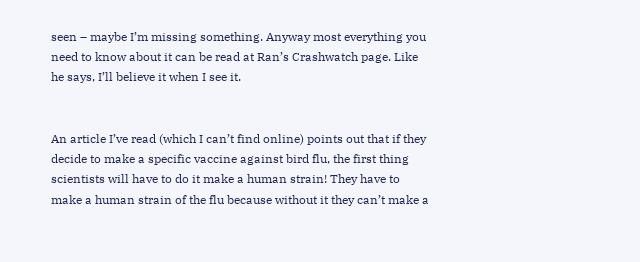seen – maybe I’m missing something. Anyway most everything you need to know about it can be read at Ran’s Crashwatch page. Like he says, I’ll believe it when I see it.


An article I’ve read (which I can’t find online) points out that if they decide to make a specific vaccine against bird flu, the first thing scientists will have to do it make a human strain! They have to make a human strain of the flu because without it they can’t make a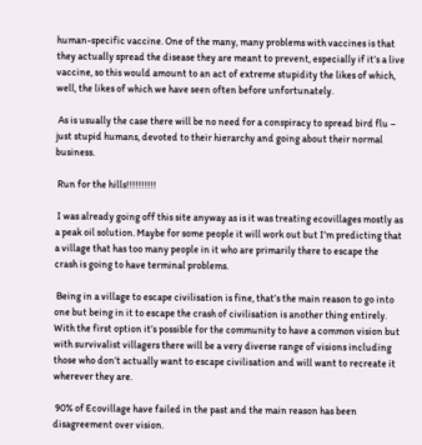human-specific vaccine. One of the many, many problems with vaccines is that they actually spread the disease they are meant to prevent, especially if it’s a live vaccine, so this would amount to an act of extreme stupidity the likes of which, well, the likes of which we have seen often before unfortunately.

 As is usually the case there will be no need for a conspiracy to spread bird flu – just stupid humans, devoted to their hierarchy and going about their normal business.

 Run for the hills!!!!!!!!!!

 I was already going off this site anyway as is it was treating ecovillages mostly as a peak oil solution. Maybe for some people it will work out but I’m predicting that a village that has too many people in it who are primarily there to escape the crash is going to have terminal problems.

 Being in a village to escape civilisation is fine, that’s the main reason to go into one but being in it to escape the crash of civilisation is another thing entirely. With the first option it’s possible for the community to have a common vision but with survivalist villagers there will be a very diverse range of visions including those who don’t actually want to escape civilisation and will want to recreate it wherever they are.

 90% of Ecovillage have failed in the past and the main reason has been disagreement over vision.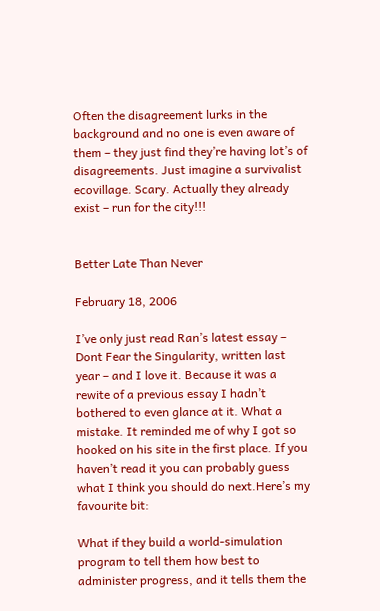Often the disagreement lurks in the background and no one is even aware of them – they just find they’re having lot’s of disagreements. Just imagine a survivalist ecovillage. Scary. Actually they already exist – run for the city!!!


Better Late Than Never

February 18, 2006

I’ve only just read Ran’s latest essay – Dont Fear the Singularity, written last year – and I love it. Because it was a rewite of a previous essay I hadn’t bothered to even glance at it. What a mistake. It reminded me of why I got so hooked on his site in the first place. If you haven’t read it you can probably guess what I think you should do next.Here’s my favourite bit:

What if they build a world-simulation program to tell them how best to administer progress, and it tells them the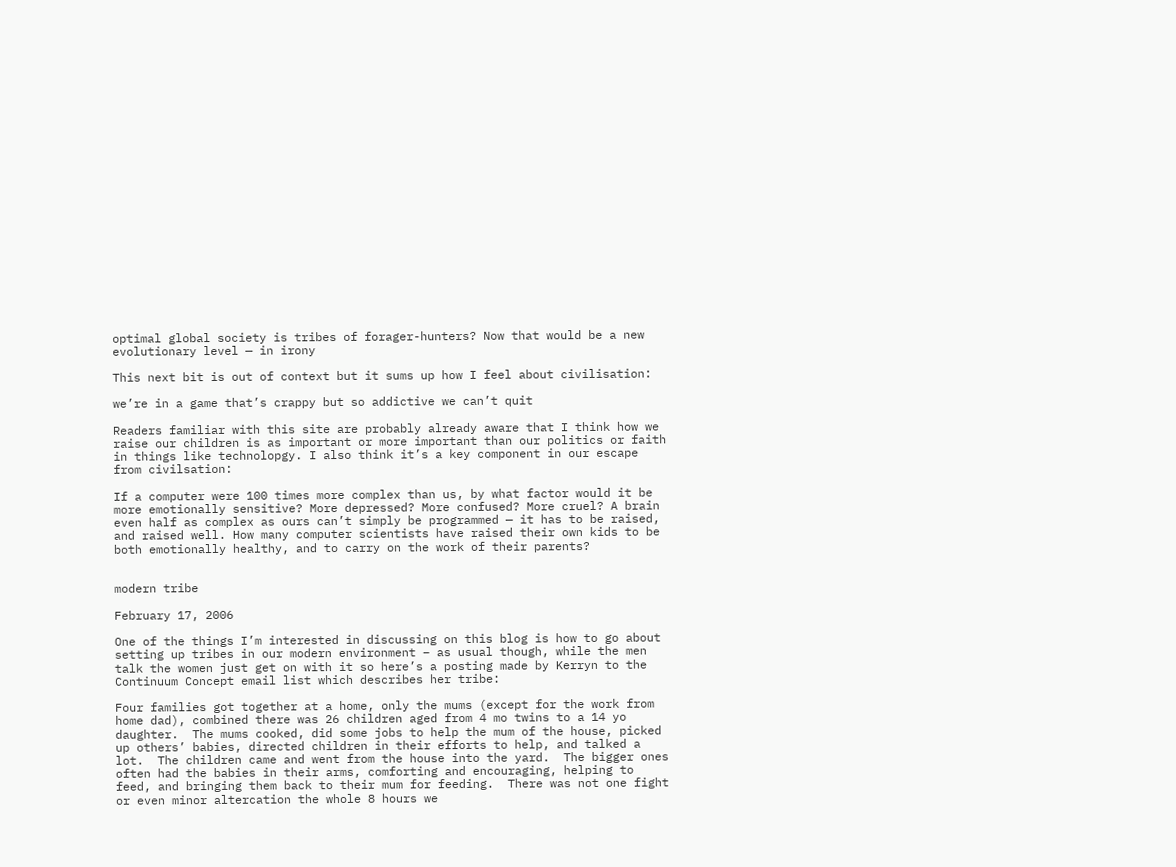optimal global society is tribes of forager-hunters? Now that would be a new evolutionary level — in irony

This next bit is out of context but it sums up how I feel about civilisation:

we’re in a game that’s crappy but so addictive we can’t quit

Readers familiar with this site are probably already aware that I think how we raise our children is as important or more important than our politics or faith in things like technolopgy. I also think it’s a key component in our escape from civilsation:

If a computer were 100 times more complex than us, by what factor would it be more emotionally sensitive? More depressed? More confused? More cruel? A brain even half as complex as ours can’t simply be programmed — it has to be raised, and raised well. How many computer scientists have raised their own kids to be both emotionally healthy, and to carry on the work of their parents?


modern tribe

February 17, 2006

One of the things I’m interested in discussing on this blog is how to go about setting up tribes in our modern environment – as usual though, while the men talk the women just get on with it so here’s a posting made by Kerryn to the Continuum Concept email list which describes her tribe:

Four families got together at a home, only the mums (except for the work from home dad), combined there was 26 children aged from 4 mo twins to a 14 yo daughter.  The mums cooked, did some jobs to help the mum of the house, picked up others’ babies, directed children in their efforts to help, and talked a lot.  The children came and went from the house into the yard.  The bigger ones often had the babies in their arms, comforting and encouraging, helping to feed, and bringing them back to their mum for feeding.  There was not one fight or even minor altercation the whole 8 hours we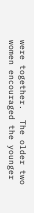were together.  The older two women encouraged the younger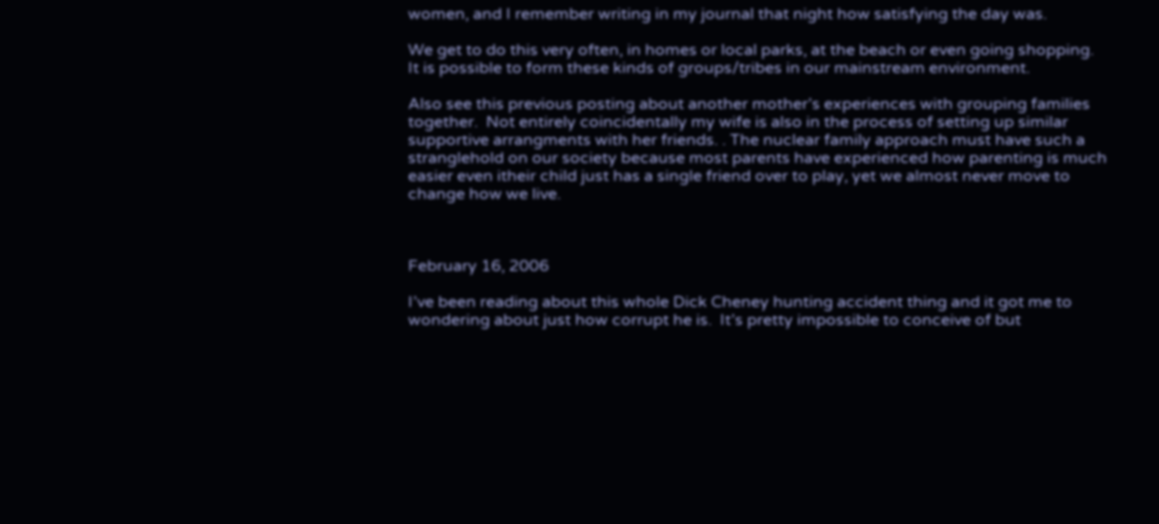women, and I remember writing in my journal that night how satisfying the day was.

We get to do this very often, in homes or local parks, at the beach or even going shopping.  It is possible to form these kinds of groups/tribes in our mainstream environment.

Also see this previous posting about another mother’s experiences with grouping families together.  Not entirely coincidentally my wife is also in the process of setting up similar supportive arrangments with her friends. . The nuclear family approach must have such a stranglehold on our society because most parents have experienced how parenting is much easier even itheir child just has a single friend over to play, yet we almost never move to change how we live.



February 16, 2006

I’ve been reading about this whole Dick Cheney hunting accident thing and it got me to wondering about just how corrupt he is.  It’s pretty impossible to conceive of but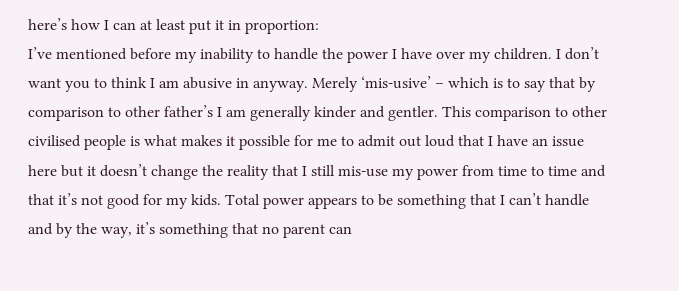here’s how I can at least put it in proportion:
I’ve mentioned before my inability to handle the power I have over my children. I don’t want you to think I am abusive in anyway. Merely ‘mis-usive’ – which is to say that by comparison to other father’s I am generally kinder and gentler. This comparison to other civilised people is what makes it possible for me to admit out loud that I have an issue here but it doesn’t change the reality that I still mis-use my power from time to time and that it’s not good for my kids. Total power appears to be something that I can’t handle and by the way, it’s something that no parent can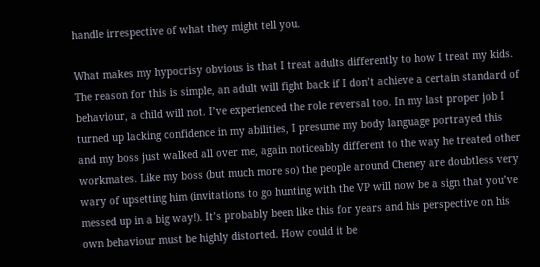handle irrespective of what they might tell you.

What makes my hypocrisy obvious is that I treat adults differently to how I treat my kids. The reason for this is simple, an adult will fight back if I don’t achieve a certain standard of behaviour, a child will not. I’ve experienced the role reversal too. In my last proper job I turned up lacking confidence in my abilities, I presume my body language portrayed this and my boss just walked all over me, again noticeably different to the way he treated other workmates. Like my boss (but much more so) the people around Cheney are doubtless very wary of upsetting him (invitations to go hunting with the VP will now be a sign that you’ve messed up in a big way!). It’s probably been like this for years and his perspective on his own behaviour must be highly distorted. How could it be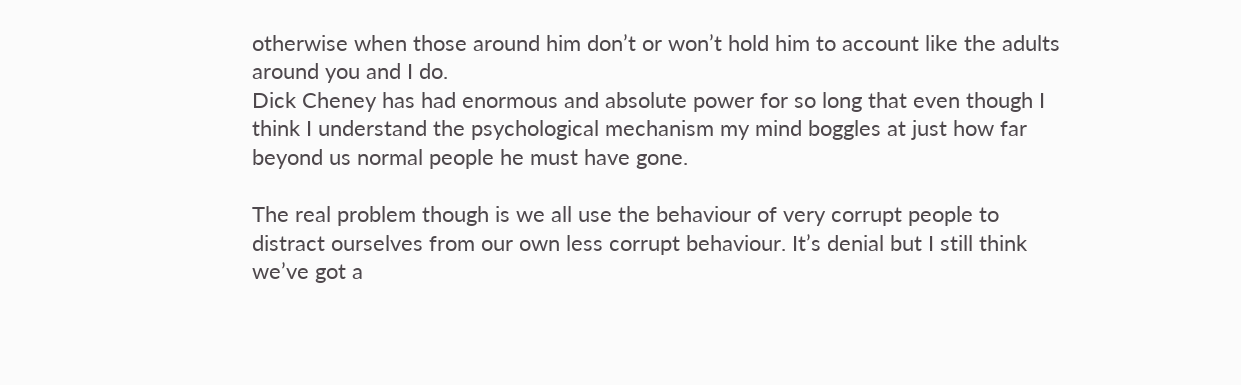otherwise when those around him don’t or won’t hold him to account like the adults around you and I do.
Dick Cheney has had enormous and absolute power for so long that even though I think I understand the psychological mechanism my mind boggles at just how far beyond us normal people he must have gone.

The real problem though is we all use the behaviour of very corrupt people to distract ourselves from our own less corrupt behaviour. It’s denial but I still think we’ve got a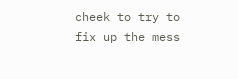cheek to try to fix up the mess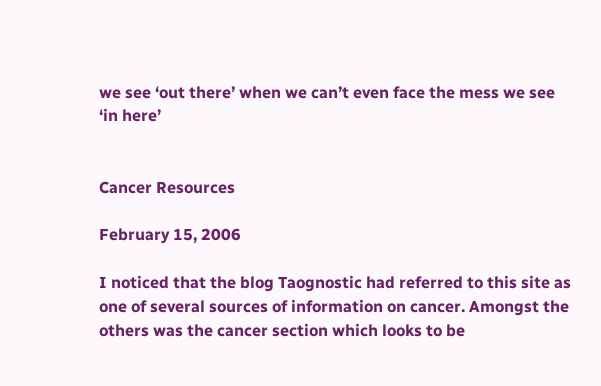we see ‘out there’ when we can’t even face the mess we see ‘in here’


Cancer Resources

February 15, 2006

I noticed that the blog Taognostic had referred to this site as one of several sources of information on cancer. Amongst the others was the cancer section which looks to be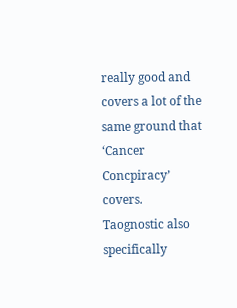really good and covers a lot of the same ground that ‘Cancer Concpiracy’ covers. Taognostic also specifically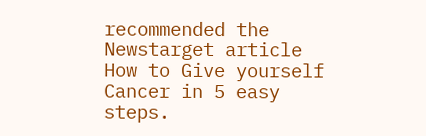recommended the Newstarget article How to Give yourself Cancer in 5 easy steps.